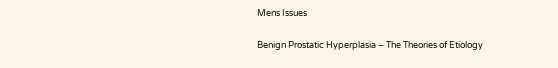Mens Issues

Benign Prostatic Hyperplasia – The Theories of Etiology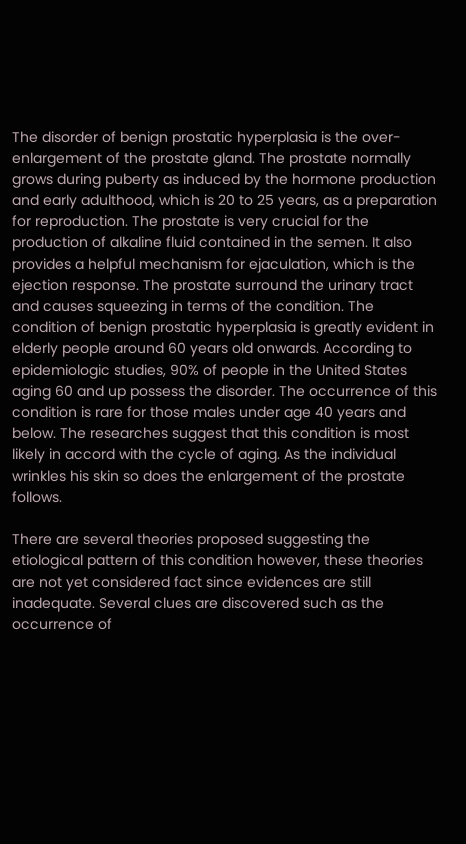The disorder of benign prostatic hyperplasia is the over-enlargement of the prostate gland. The prostate normally grows during puberty as induced by the hormone production and early adulthood, which is 20 to 25 years, as a preparation for reproduction. The prostate is very crucial for the production of alkaline fluid contained in the semen. It also provides a helpful mechanism for ejaculation, which is the ejection response. The prostate surround the urinary tract and causes squeezing in terms of the condition. The condition of benign prostatic hyperplasia is greatly evident in elderly people around 60 years old onwards. According to epidemiologic studies, 90% of people in the United States aging 60 and up possess the disorder. The occurrence of this condition is rare for those males under age 40 years and below. The researches suggest that this condition is most likely in accord with the cycle of aging. As the individual wrinkles his skin so does the enlargement of the prostate follows.

There are several theories proposed suggesting the etiological pattern of this condition however, these theories are not yet considered fact since evidences are still inadequate. Several clues are discovered such as the occurrence of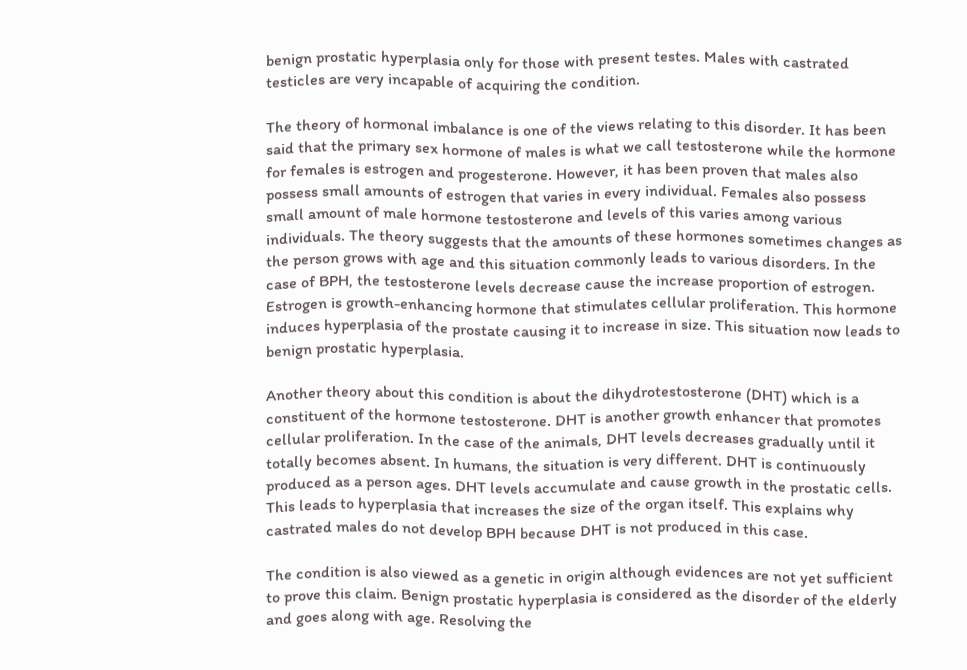benign prostatic hyperplasia only for those with present testes. Males with castrated testicles are very incapable of acquiring the condition.

The theory of hormonal imbalance is one of the views relating to this disorder. It has been said that the primary sex hormone of males is what we call testosterone while the hormone for females is estrogen and progesterone. However, it has been proven that males also possess small amounts of estrogen that varies in every individual. Females also possess small amount of male hormone testosterone and levels of this varies among various individuals. The theory suggests that the amounts of these hormones sometimes changes as the person grows with age and this situation commonly leads to various disorders. In the case of BPH, the testosterone levels decrease cause the increase proportion of estrogen. Estrogen is growth-enhancing hormone that stimulates cellular proliferation. This hormone induces hyperplasia of the prostate causing it to increase in size. This situation now leads to benign prostatic hyperplasia.

Another theory about this condition is about the dihydrotestosterone (DHT) which is a constituent of the hormone testosterone. DHT is another growth enhancer that promotes cellular proliferation. In the case of the animals, DHT levels decreases gradually until it totally becomes absent. In humans, the situation is very different. DHT is continuously produced as a person ages. DHT levels accumulate and cause growth in the prostatic cells. This leads to hyperplasia that increases the size of the organ itself. This explains why castrated males do not develop BPH because DHT is not produced in this case.

The condition is also viewed as a genetic in origin although evidences are not yet sufficient to prove this claim. Benign prostatic hyperplasia is considered as the disorder of the elderly and goes along with age. Resolving the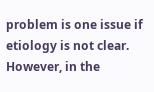problem is one issue if etiology is not clear. However, in the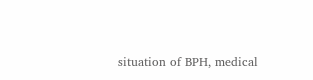situation of BPH, medical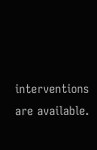interventions are available.